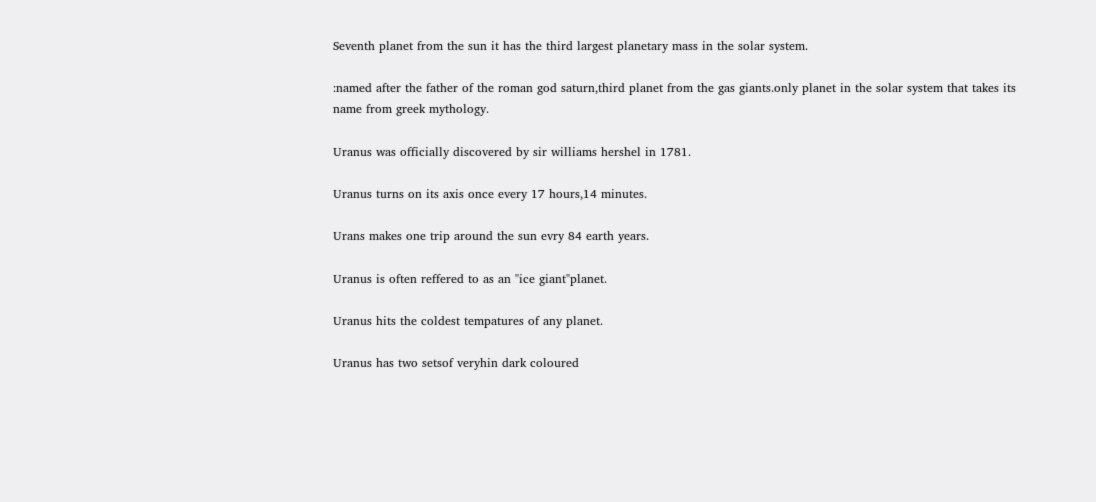Seventh planet from the sun it has the third largest planetary mass in the solar system.

:named after the father of the roman god saturn,third planet from the gas giants.only planet in the solar system that takes its name from greek mythology.

Uranus was officially discovered by sir williams hershel in 1781.

Uranus turns on its axis once every 17 hours,14 minutes.

Urans makes one trip around the sun evry 84 earth years.

Uranus is often reffered to as an "ice giant"planet.

Uranus hits the coldest tempatures of any planet.

Uranus has two setsof veryhin dark coloured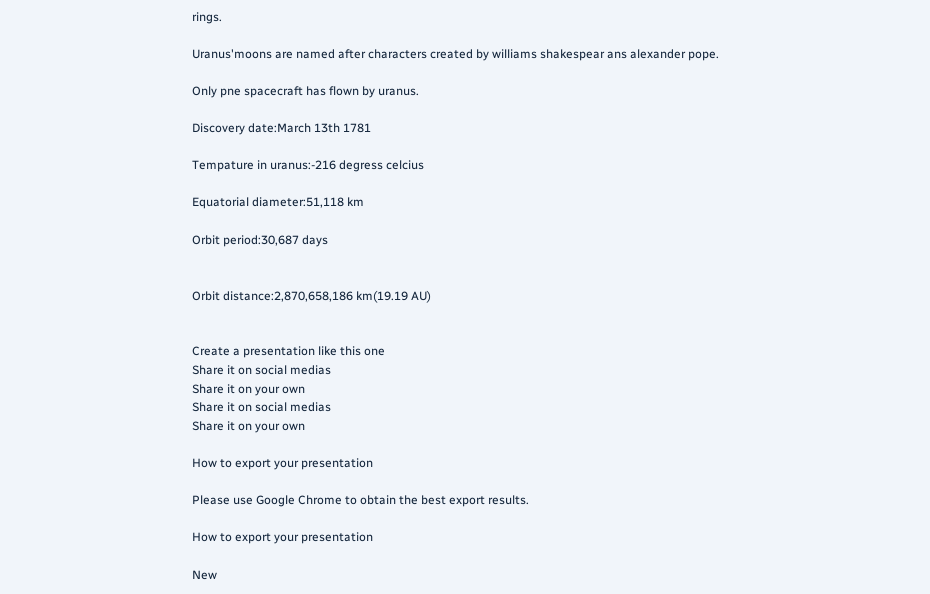rings.

Uranus'moons are named after characters created by williams shakespear ans alexander pope.

Only pne spacecraft has flown by uranus.

Discovery date:March 13th 1781

Tempature in uranus:-216 degress celcius

Equatorial diameter:51,118 km

Orbit period:30,687 days


Orbit distance:2,870,658,186 km(19.19 AU)


Create a presentation like this one
Share it on social medias
Share it on your own
Share it on social medias
Share it on your own

How to export your presentation

Please use Google Chrome to obtain the best export results.

How to export your presentation

New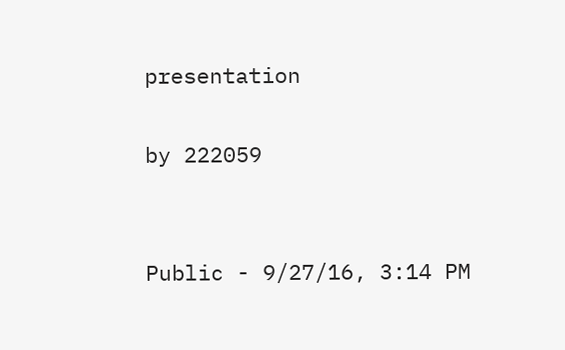presentation

by 222059


Public - 9/27/16, 3:14 PM